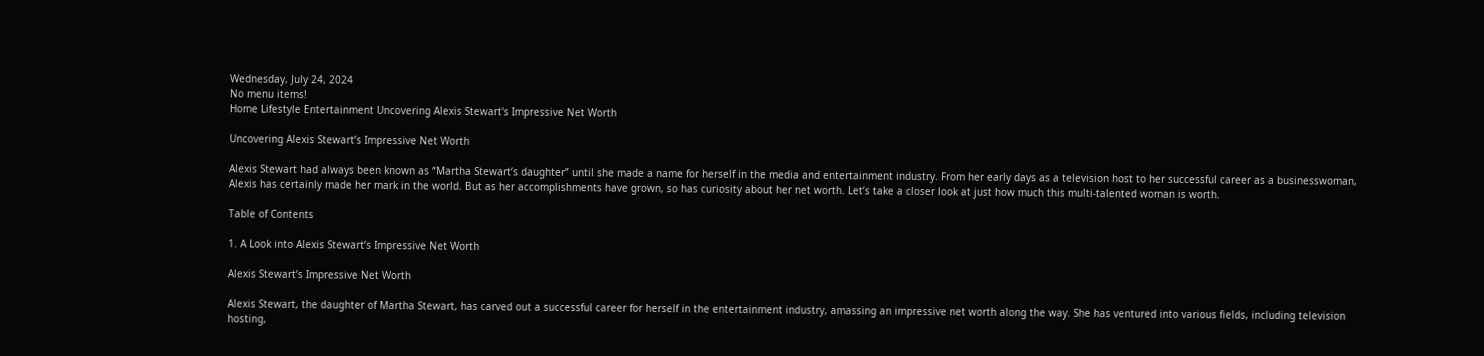Wednesday, July 24, 2024
No menu items!
Home Lifestyle Entertainment Uncovering Alexis Stewart's Impressive Net Worth

Uncovering Alexis Stewart’s Impressive Net Worth

Alexis Stewart had always been known as “Martha Stewart’s daughter” until she made a name for herself in the media and entertainment industry. From her early days as a television host to her successful career as a businesswoman, Alexis has certainly made her mark in the world. But as her accomplishments have grown, so has curiosity about her net worth. Let’s take a closer look at just how much this multi-talented woman is worth.

Table of Contents

1. A Look into Alexis Stewart’s Impressive Net Worth

Alexis Stewart’s Impressive Net Worth

Alexis Stewart, the daughter of Martha Stewart, has carved out a successful career for herself in the entertainment industry, amassing an impressive net worth along the way. She has ventured into various fields, including television hosting,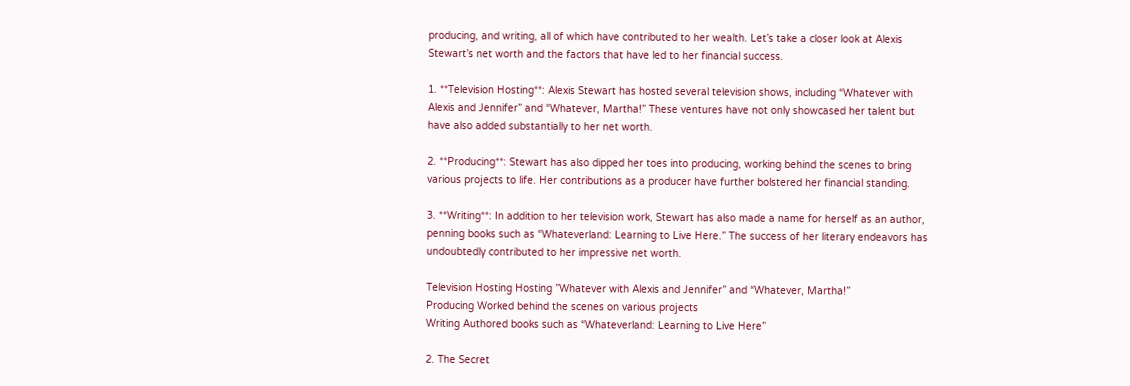producing, and writing, all of which have contributed to her wealth. Let’s take a closer look at Alexis Stewart’s net worth and the factors that have led to her financial success.

1. **Television Hosting**: Alexis Stewart has hosted several television shows, including “Whatever with Alexis and Jennifer” and “Whatever, Martha!” These ventures have not only showcased her talent but have also added substantially to her net worth.

2. **Producing**: Stewart has also dipped her toes into producing, working behind the scenes to bring various projects to life. Her contributions as a producer have further bolstered her financial standing.

3. **Writing**: In addition to her television work, Stewart has also made a name for herself as an author, penning books such as “Whateverland: Learning to Live Here.” The success of her literary endeavors has undoubtedly contributed to her impressive net worth.

Television Hosting Hosting ”Whatever with Alexis and Jennifer” and “Whatever, Martha!”
Producing Worked behind the scenes on various projects
Writing Authored books such as “Whateverland: Learning to Live Here”

2. The Secret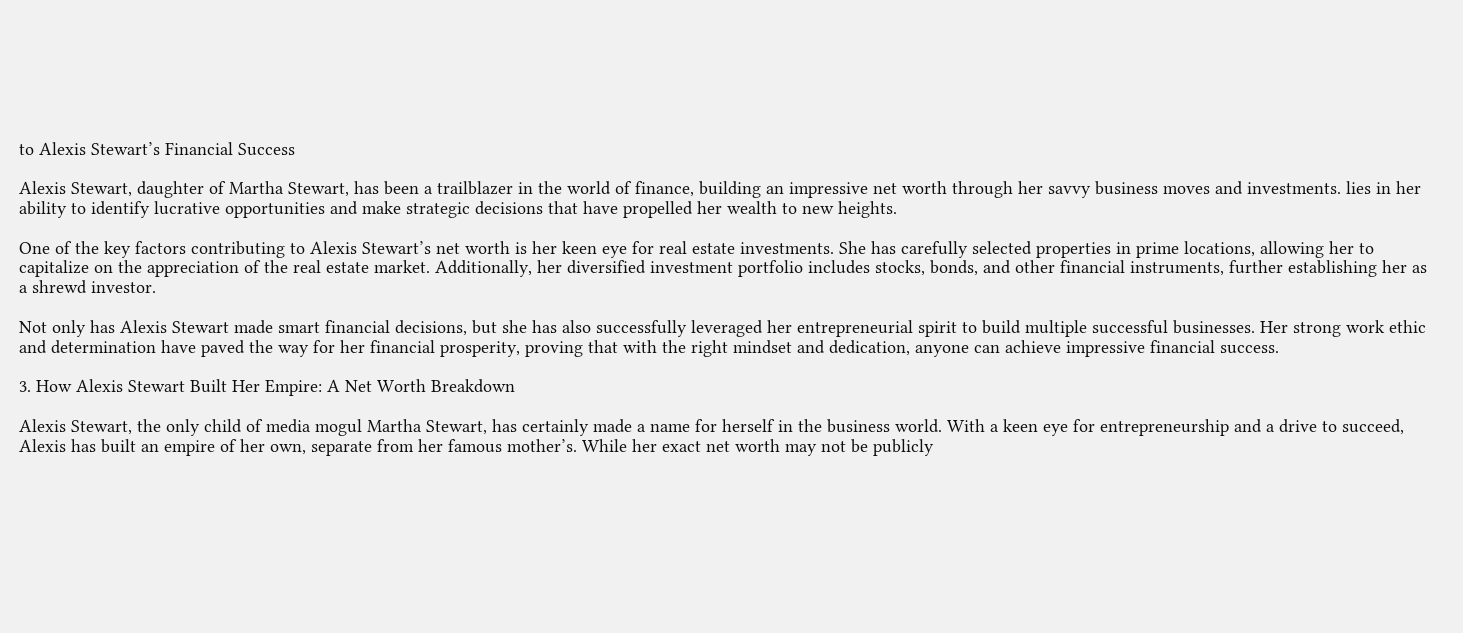to Alexis Stewart’s Financial Success

Alexis Stewart, daughter of Martha Stewart, has been a trailblazer in the world of finance, building an impressive net worth through her savvy business moves and investments. lies in her ability to identify lucrative opportunities and make strategic decisions that have propelled her wealth to new heights.

One of the key factors contributing to Alexis Stewart’s net worth is her keen eye for real estate investments. She has carefully selected properties in prime locations, allowing her to capitalize on the appreciation of the real estate market. Additionally, her diversified investment portfolio includes stocks, bonds, and other financial instruments, further establishing her as a shrewd investor.

Not only has Alexis Stewart made smart financial decisions, but she has also successfully leveraged her entrepreneurial spirit to build multiple successful businesses. Her strong work ethic and determination have paved the way for her financial prosperity, proving that with the right mindset and dedication, anyone can achieve impressive financial success.

3. How Alexis Stewart Built Her Empire: A Net Worth Breakdown

Alexis Stewart, the only child of media mogul Martha Stewart, has certainly made a name for herself in the business world. With a keen eye for entrepreneurship and a drive to succeed, Alexis has built an empire of her own, separate from her famous mother’s. While her exact net worth may not be publicly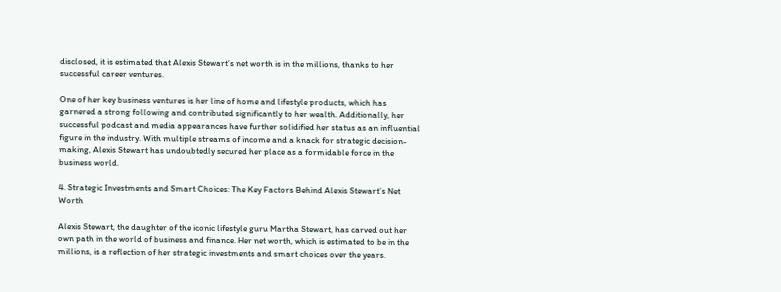disclosed, it is estimated that Alexis Stewart’s net worth is in the millions, thanks to her successful career ventures.

One of her key business ventures is her line of home and lifestyle products, which has garnered a strong following and contributed significantly to her wealth. Additionally, her successful podcast and media appearances have further solidified her status as an influential figure in the industry. With multiple streams of income and a knack for strategic decision-making, Alexis Stewart has undoubtedly secured her place as a formidable force in the business world.

4. Strategic Investments and Smart Choices: The Key Factors Behind Alexis Stewart’s Net Worth

Alexis Stewart, the daughter of the iconic lifestyle guru Martha Stewart, has carved out her own path in the world of business and finance. Her net worth, which is estimated to be in the millions, is a reflection of her strategic investments and smart choices over the years.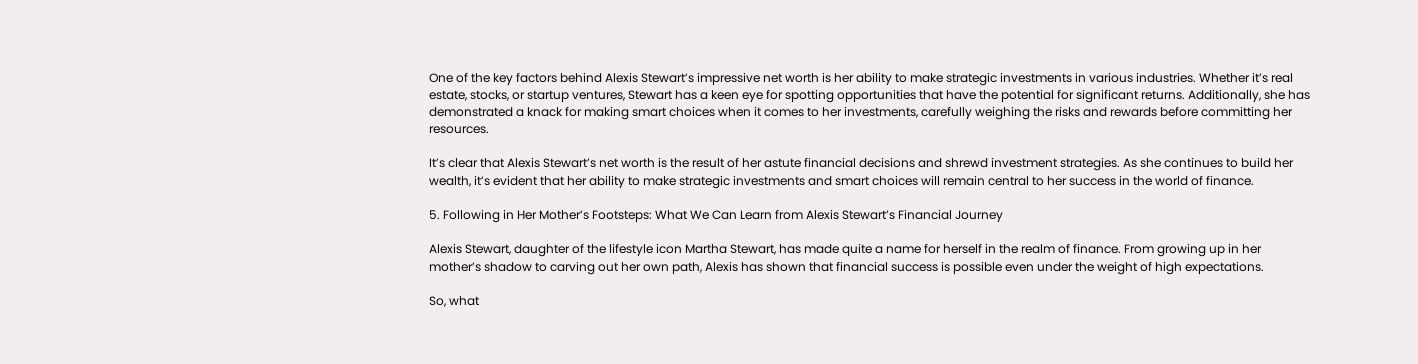One of the key factors behind Alexis Stewart’s impressive net worth is her ability to make strategic investments in various industries. Whether it’s real estate, stocks, or startup ventures, Stewart has a keen eye for spotting opportunities that have the potential for significant returns. Additionally, she has demonstrated a knack for making smart choices when it comes to her investments, carefully weighing the risks and rewards before committing her resources.

It’s clear that Alexis Stewart’s net worth is the result of her astute financial decisions and shrewd investment strategies. As she continues to build her wealth, it’s evident that her ability to make strategic investments and smart choices will remain central to her success in the world of finance.

5. Following in Her Mother’s Footsteps: What We Can Learn from Alexis Stewart’s Financial Journey

Alexis Stewart, daughter of the lifestyle icon Martha Stewart, has made quite a name for herself in the realm of finance. From growing up in her mother’s shadow to carving out her own path, Alexis has shown that financial success is possible even under the weight of high expectations.

So, what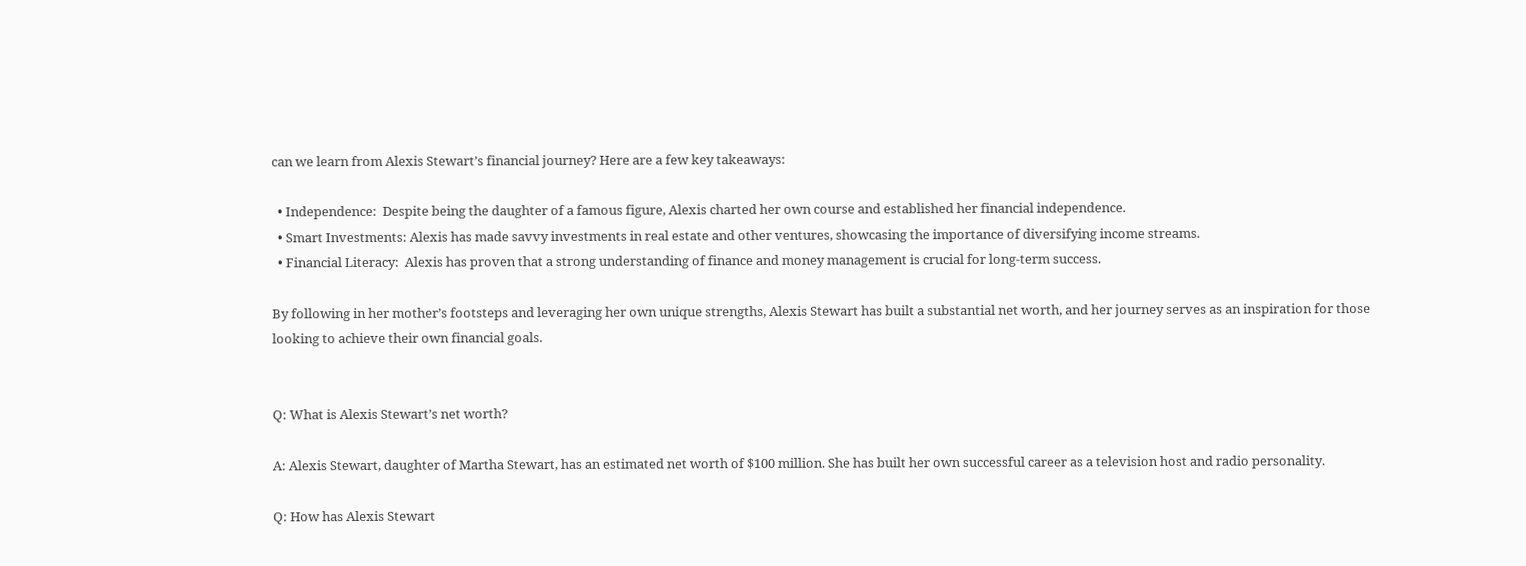can we learn from Alexis Stewart’s financial journey? Here are a few key takeaways:

  • Independence:  Despite being the daughter of a famous figure, Alexis charted her own course and established her financial independence.
  • Smart Investments: Alexis has made savvy investments in real estate and other ventures, showcasing the importance of diversifying income streams.
  • Financial Literacy:  Alexis has proven that a strong understanding of finance and money management is crucial for long-term success.

By following in her mother’s footsteps and leveraging her own unique strengths, Alexis Stewart has built a substantial net worth, and her journey serves as an inspiration for those looking to achieve their own financial goals.


Q: What is Alexis Stewart’s net worth?

A: Alexis Stewart, daughter of Martha Stewart, has an estimated net worth of $100 million. She has built her own successful career as a television host and radio personality.

Q: How has Alexis Stewart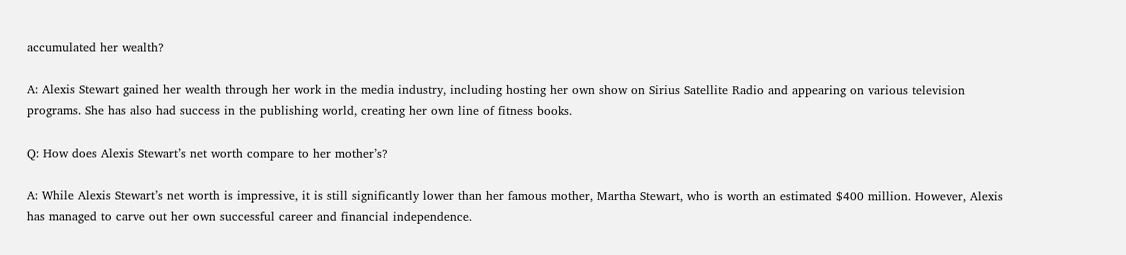accumulated her wealth?

A: Alexis Stewart gained her wealth through her work in the media industry, including hosting her own show on Sirius Satellite Radio and appearing on various television programs. She has also had success in the publishing world, creating her own line of fitness books.

Q: How does Alexis Stewart’s net worth compare to her mother’s?

A: While Alexis Stewart’s net worth is impressive, it is still significantly lower than her famous mother, Martha Stewart, who is worth an estimated $400 million. However, Alexis has managed to carve out her own successful career and financial independence.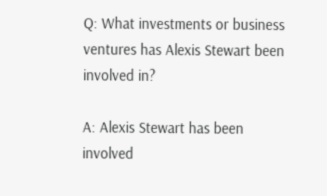Q: What investments or business ventures has Alexis Stewart been involved in?

A: Alexis Stewart has been involved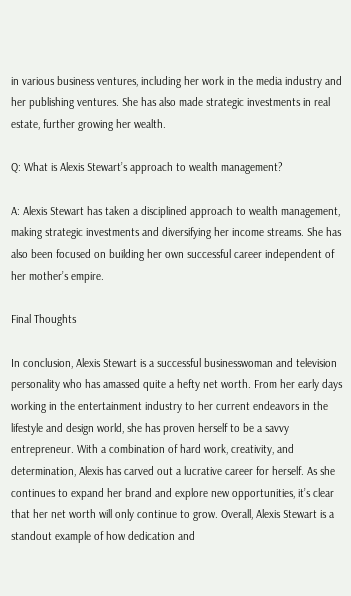in various business ventures, including her work in the media industry and her publishing ventures. She has also made strategic investments in real estate, further growing her wealth.

Q: What is Alexis Stewart’s approach to wealth management?

A: Alexis Stewart has taken a disciplined approach to wealth management, making strategic investments and diversifying her income streams. She has also been focused on building her own successful career independent of her mother’s empire.

Final Thoughts

In conclusion, Alexis Stewart is a successful businesswoman and television personality who has amassed quite a hefty net worth. From her early days working in the entertainment industry to her current endeavors in the lifestyle and design world, she has proven herself to be a savvy entrepreneur. With a combination of hard work, creativity, and determination, Alexis has carved out a lucrative career for herself. As she continues to expand her brand and explore new opportunities, it’s clear that her net worth will only continue to grow. Overall, Alexis Stewart is a standout example of how dedication and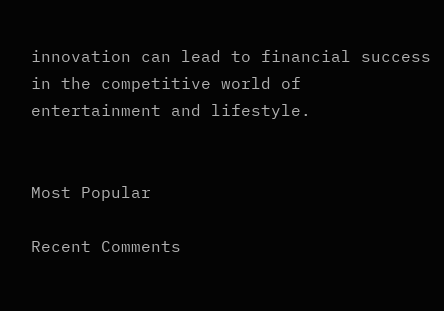innovation can lead to financial success in the competitive world of entertainment and lifestyle.


Most Popular

Recent Comments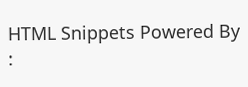HTML Snippets Powered By :